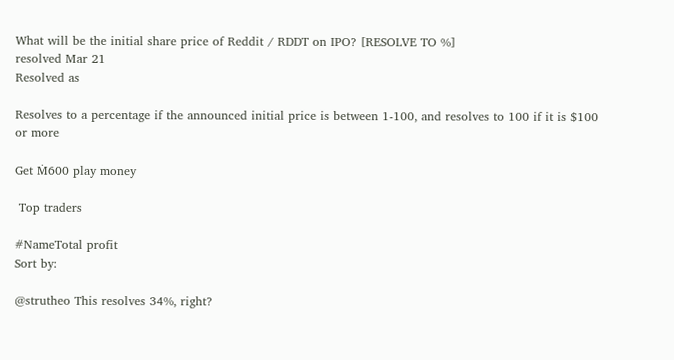What will be the initial share price of Reddit / RDDT on IPO? [RESOLVE TO %]
resolved Mar 21
Resolved as

Resolves to a percentage if the announced initial price is between 1-100, and resolves to 100 if it is $100 or more

Get Ṁ600 play money

 Top traders

#NameTotal profit
Sort by:

@strutheo This resolves 34%, right?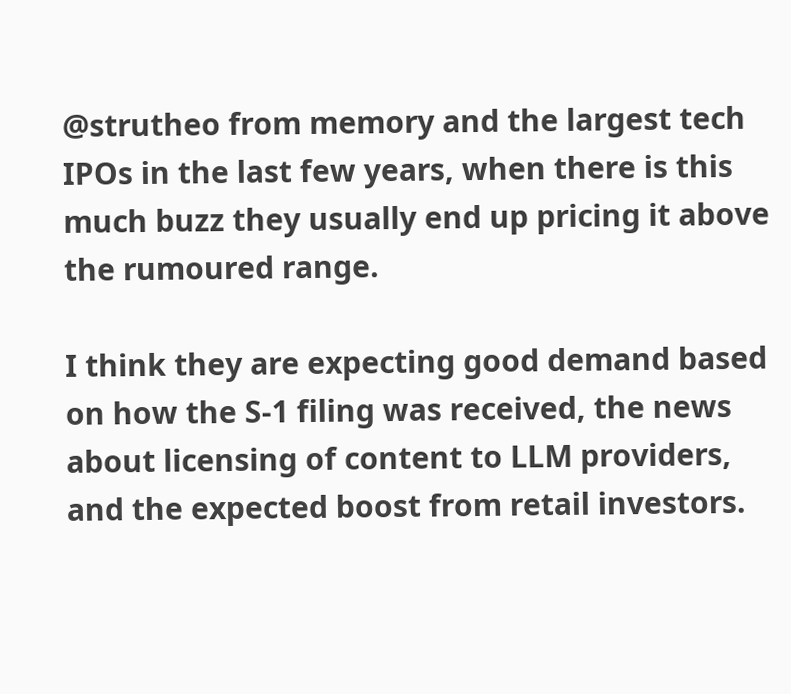@strutheo from memory and the largest tech IPOs in the last few years, when there is this much buzz they usually end up pricing it above the rumoured range.

I think they are expecting good demand based on how the S-1 filing was received, the news about licensing of content to LLM providers, and the expected boost from retail investors.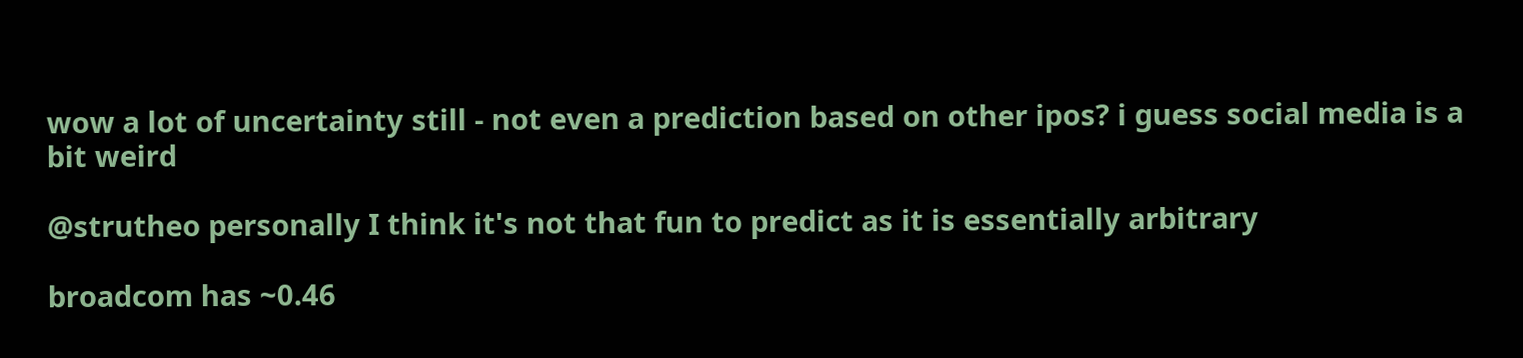wow a lot of uncertainty still - not even a prediction based on other ipos? i guess social media is a bit weird

@strutheo personally I think it's not that fun to predict as it is essentially arbitrary

broadcom has ~0.46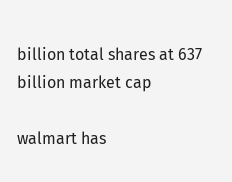billion total shares at 637 billion market cap

walmart has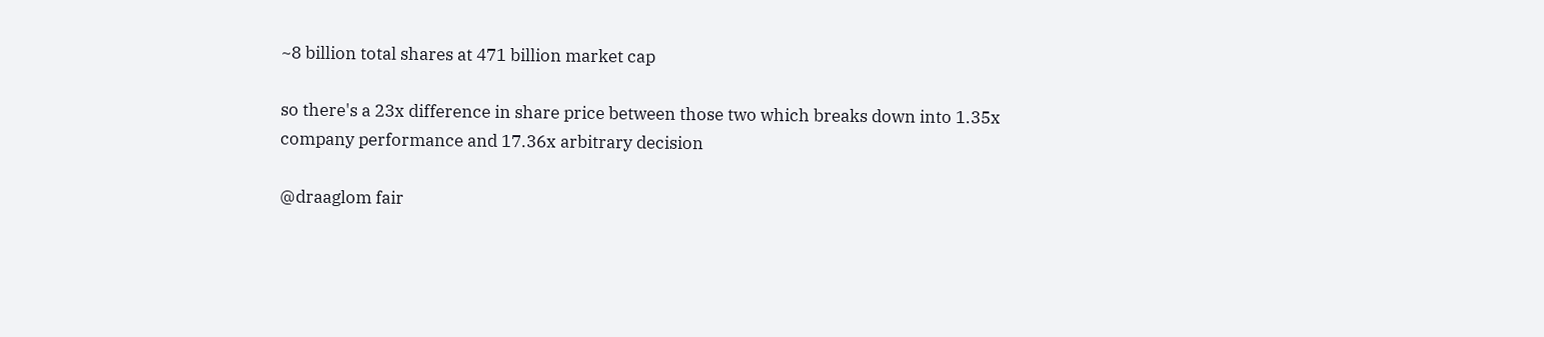~8 billion total shares at 471 billion market cap

so there's a 23x difference in share price between those two which breaks down into 1.35x company performance and 17.36x arbitrary decision

@draaglom fair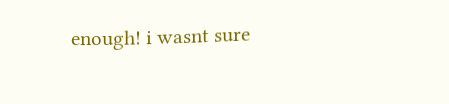enough! i wasnt sure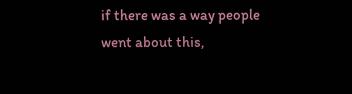if there was a way people went about this,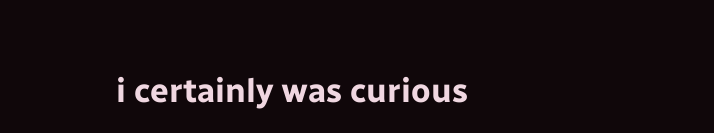i certainly was curious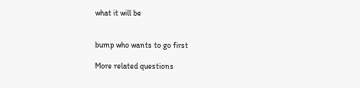what it will be


bump who wants to go first

More related questions